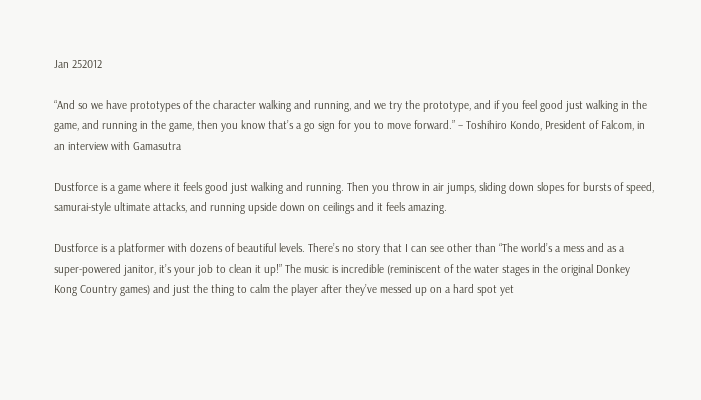Jan 252012

“And so we have prototypes of the character walking and running, and we try the prototype, and if you feel good just walking in the game, and running in the game, then you know that’s a go sign for you to move forward.” – Toshihiro Kondo, President of Falcom, in an interview with Gamasutra

Dustforce is a game where it feels good just walking and running. Then you throw in air jumps, sliding down slopes for bursts of speed, samurai-style ultimate attacks, and running upside down on ceilings and it feels amazing.

Dustforce is a platformer with dozens of beautiful levels. There’s no story that I can see other than “The world’s a mess and as a super-powered janitor, it’s your job to clean it up!” The music is incredible (reminiscent of the water stages in the original Donkey Kong Country games) and just the thing to calm the player after they’ve messed up on a hard spot yet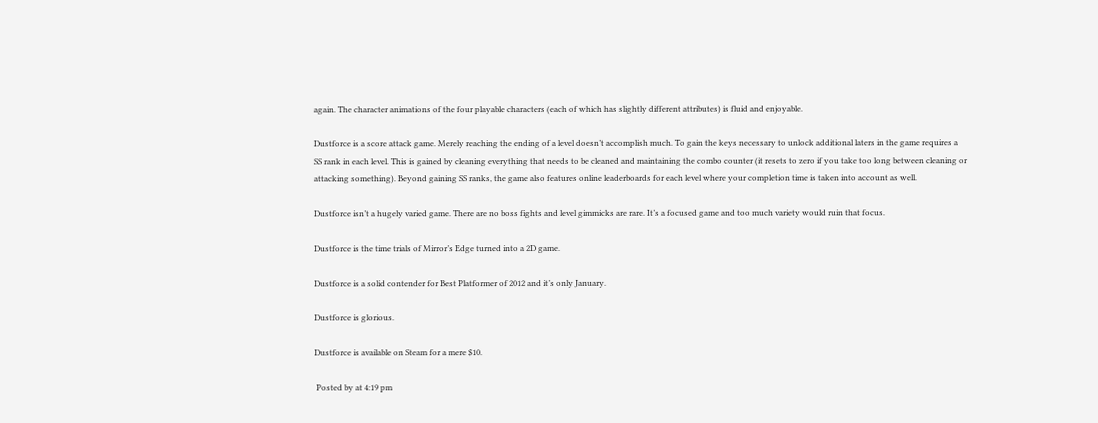again. The character animations of the four playable characters (each of which has slightly different attributes) is fluid and enjoyable.

Dustforce is a score attack game. Merely reaching the ending of a level doesn’t accomplish much. To gain the keys necessary to unlock additional laters in the game requires a SS rank in each level. This is gained by cleaning everything that needs to be cleaned and maintaining the combo counter (it resets to zero if you take too long between cleaning or attacking something). Beyond gaining SS ranks, the game also features online leaderboards for each level where your completion time is taken into account as well.

Dustforce isn’t a hugely varied game. There are no boss fights and level gimmicks are rare. It’s a focused game and too much variety would ruin that focus.

Dustforce is the time trials of Mirror’s Edge turned into a 2D game.

Dustforce is a solid contender for Best Platformer of 2012 and it’s only January.

Dustforce is glorious.

Dustforce is available on Steam for a mere $10.

 Posted by at 4:19 pm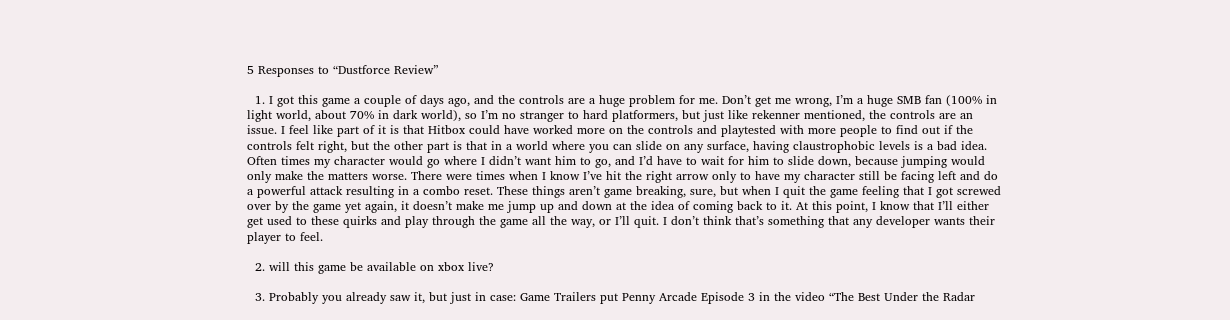5 Responses to “Dustforce Review”

  1. I got this game a couple of days ago, and the controls are a huge problem for me. Don’t get me wrong, I’m a huge SMB fan (100% in light world, about 70% in dark world), so I’m no stranger to hard platformers, but just like rekenner mentioned, the controls are an issue. I feel like part of it is that Hitbox could have worked more on the controls and playtested with more people to find out if the controls felt right, but the other part is that in a world where you can slide on any surface, having claustrophobic levels is a bad idea. Often times my character would go where I didn’t want him to go, and I’d have to wait for him to slide down, because jumping would only make the matters worse. There were times when I know I’ve hit the right arrow only to have my character still be facing left and do a powerful attack resulting in a combo reset. These things aren’t game breaking, sure, but when I quit the game feeling that I got screwed over by the game yet again, it doesn’t make me jump up and down at the idea of coming back to it. At this point, I know that I’ll either get used to these quirks and play through the game all the way, or I’ll quit. I don’t think that’s something that any developer wants their player to feel.

  2. will this game be available on xbox live?

  3. Probably you already saw it, but just in case: Game Trailers put Penny Arcade Episode 3 in the video “The Best Under the Radar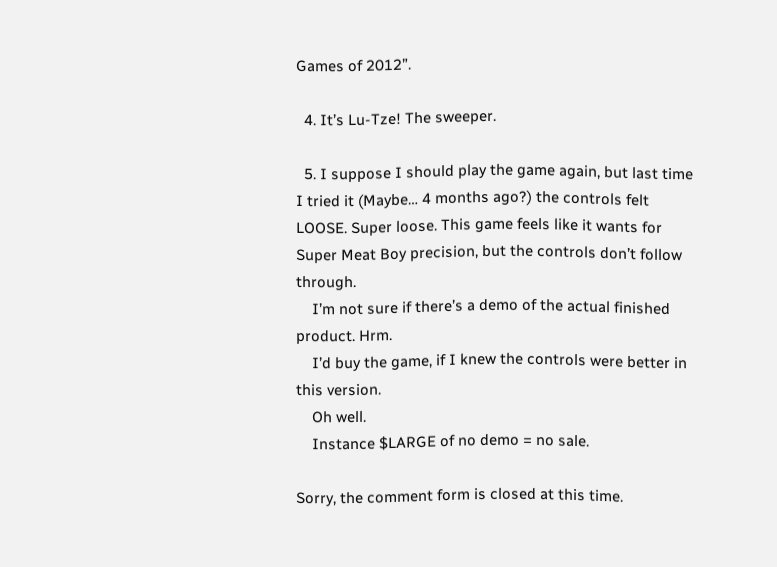Games of 2012”.

  4. It’s Lu-Tze! The sweeper.

  5. I suppose I should play the game again, but last time I tried it (Maybe… 4 months ago?) the controls felt LOOSE. Super loose. This game feels like it wants for Super Meat Boy precision, but the controls don’t follow through.
    I’m not sure if there’s a demo of the actual finished product. Hrm.
    I’d buy the game, if I knew the controls were better in this version.
    Oh well.
    Instance $LARGE of no demo = no sale.

Sorry, the comment form is closed at this time.